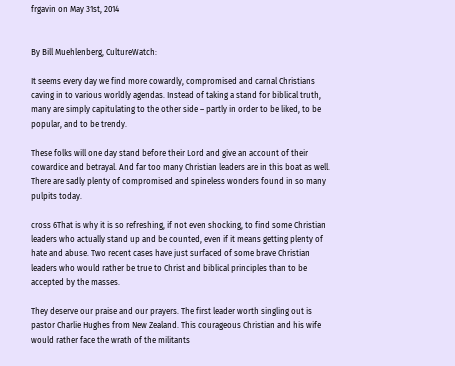frgavin on May 31st, 2014


By Bill Muehlenberg, CultureWatch:

It seems every day we find more cowardly, compromised and carnal Christians caving in to various worldly agendas. Instead of taking a stand for biblical truth, many are simply capitulating to the other side – partly in order to be liked, to be popular, and to be trendy.

These folks will one day stand before their Lord and give an account of their cowardice and betrayal. And far too many Christian leaders are in this boat as well. There are sadly plenty of compromised and spineless wonders found in so many pulpits today.

cross 6That is why it is so refreshing, if not even shocking, to find some Christian leaders who actually stand up and be counted, even if it means getting plenty of hate and abuse. Two recent cases have just surfaced of some brave Christian leaders who would rather be true to Christ and biblical principles than to be accepted by the masses.

They deserve our praise and our prayers. The first leader worth singling out is pastor Charlie Hughes from New Zealand. This courageous Christian and his wife would rather face the wrath of the militants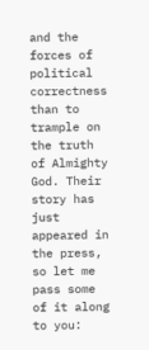and the forces of political correctness than to trample on the truth of Almighty God. Their story has just appeared in the press, so let me pass some of it along to you: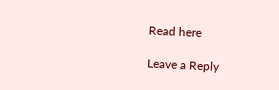Read here

Leave a Reply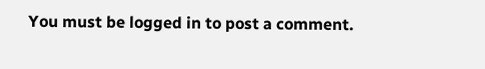You must be logged in to post a comment.